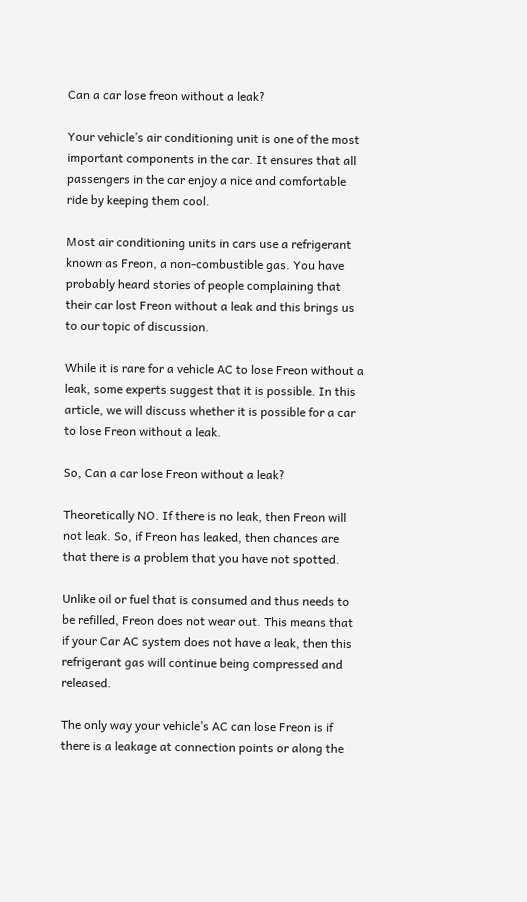Can a car lose freon without a leak?

Your vehicle’s air conditioning unit is one of the most important components in the car. It ensures that all passengers in the car enjoy a nice and comfortable ride by keeping them cool.

Most air conditioning units in cars use a refrigerant known as Freon, a non-combustible gas. You have probably heard stories of people complaining that their car lost Freon without a leak and this brings us to our topic of discussion.

While it is rare for a vehicle AC to lose Freon without a leak, some experts suggest that it is possible. In this article, we will discuss whether it is possible for a car to lose Freon without a leak.

So, Can a car lose Freon without a leak?

Theoretically NO. If there is no leak, then Freon will not leak. So, if Freon has leaked, then chances are that there is a problem that you have not spotted.

Unlike oil or fuel that is consumed and thus needs to be refilled, Freon does not wear out. This means that if your Car AC system does not have a leak, then this refrigerant gas will continue being compressed and released.

The only way your vehicle’s AC can lose Freon is if there is a leakage at connection points or along the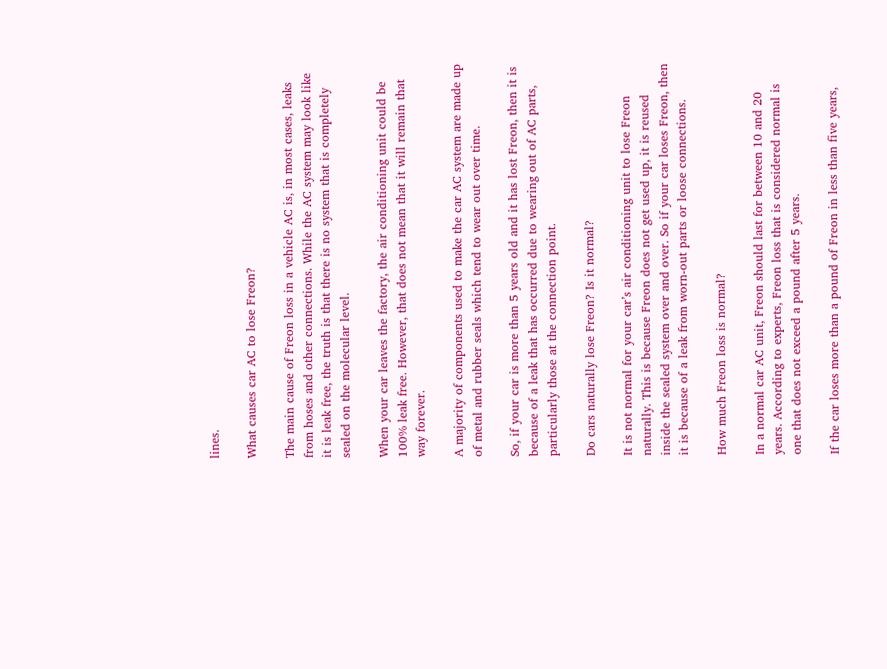lines.

What causes car AC to lose Freon?

The main cause of Freon loss in a vehicle AC is, in most cases, leaks from hoses and other connections. While the AC system may look like it is leak free, the truth is that there is no system that is completely sealed on the molecular level.

When your car leaves the factory, the air conditioning unit could be 100% leak free. However, that does not mean that it will remain that way forever.

A majority of components used to make the car AC system are made up of metal and rubber seals which tend to wear out over time.

So, if your car is more than 5 years old and it has lost Freon, then it is because of a leak that has occurred due to wearing out of AC parts, particularly those at the connection point.

Do cars naturally lose Freon? Is it normal?

It is not normal for your car’s air conditioning unit to lose Freon naturally. This is because Freon does not get used up, it is reused inside the sealed system over and over. So if your car loses Freon, then it is because of a leak from worn-out parts or loose connections.

How much Freon loss is normal?

In a normal car AC unit, Freon should last for between 10 and 20 years. According to experts, Freon loss that is considered normal is one that does not exceed a pound after 5 years.

If the car loses more than a pound of Freon in less than five years,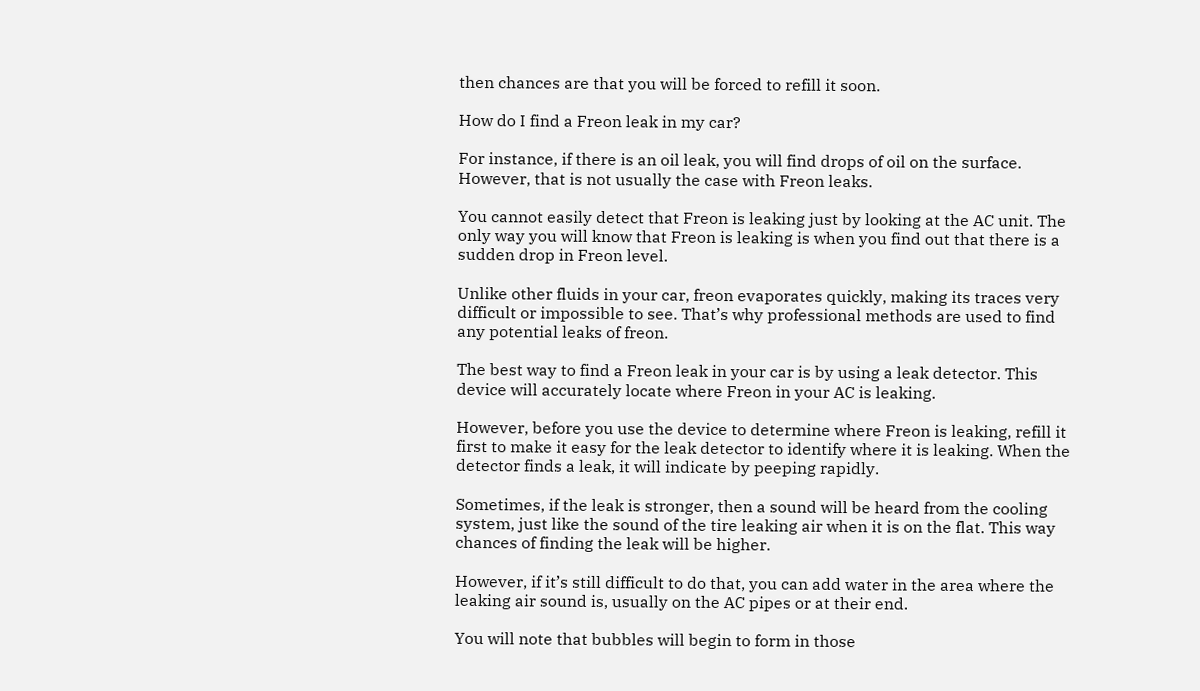then chances are that you will be forced to refill it soon.

How do I find a Freon leak in my car?

For instance, if there is an oil leak, you will find drops of oil on the surface. However, that is not usually the case with Freon leaks.

You cannot easily detect that Freon is leaking just by looking at the AC unit. The only way you will know that Freon is leaking is when you find out that there is a sudden drop in Freon level.

Unlike other fluids in your car, freon evaporates quickly, making its traces very difficult or impossible to see. That’s why professional methods are used to find any potential leaks of freon.

The best way to find a Freon leak in your car is by using a leak detector. This device will accurately locate where Freon in your AC is leaking.

However, before you use the device to determine where Freon is leaking, refill it first to make it easy for the leak detector to identify where it is leaking. When the detector finds a leak, it will indicate by peeping rapidly.

Sometimes, if the leak is stronger, then a sound will be heard from the cooling system, just like the sound of the tire leaking air when it is on the flat. This way chances of finding the leak will be higher.

However, if it’s still difficult to do that, you can add water in the area where the leaking air sound is, usually on the AC pipes or at their end.

You will note that bubbles will begin to form in those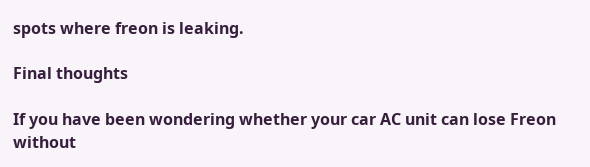spots where freon is leaking.

Final thoughts

If you have been wondering whether your car AC unit can lose Freon without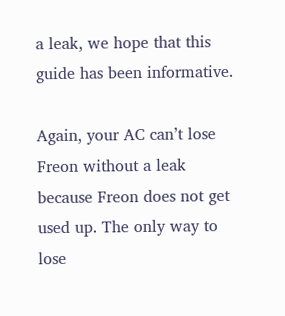a leak, we hope that this guide has been informative.

Again, your AC can’t lose Freon without a leak because Freon does not get used up. The only way to lose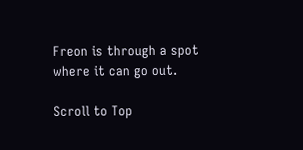Freon is through a spot where it can go out.

Scroll to Top